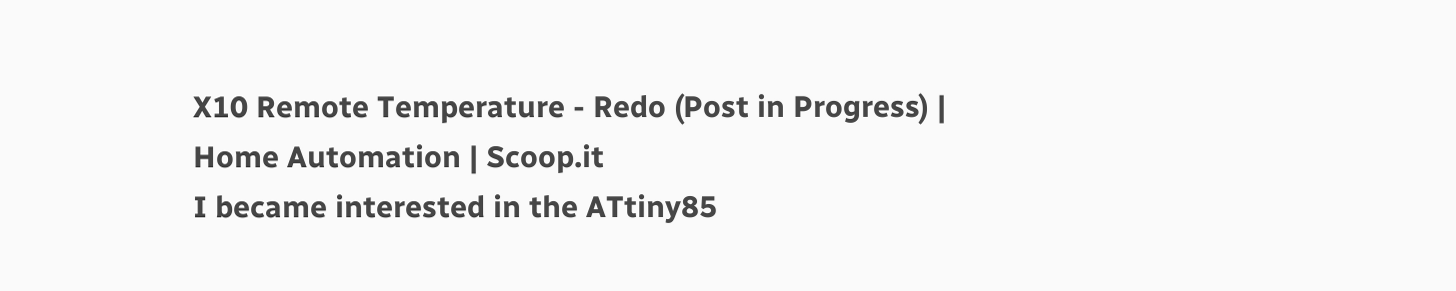X10 Remote Temperature - Redo (Post in Progress) | Home Automation | Scoop.it
I became interested in the ATtiny85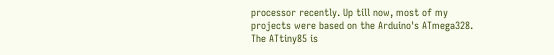processor recently. Up till now, most of my projects were based on the Arduino's ATmega328. The ATtiny85 is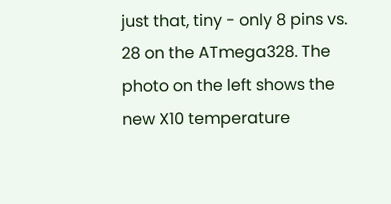just that, tiny - only 8 pins vs. 28 on the ATmega328. The photo on the left shows the new X10 temperature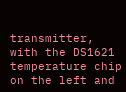transmitter, with the DS1621 temperature chip on the left and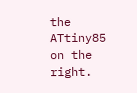the ATtiny85 on the right.